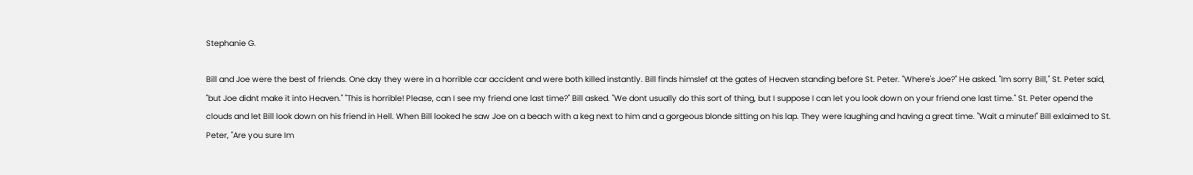Stephanie G.

Bill and Joe were the best of friends. One day they were in a horrible car accident and were both killed instantly. Bill finds himslef at the gates of Heaven standing before St. Peter. "Where's Joe?" He asked. "Im sorry Bill," St. Peter said, "but Joe didnt make it into Heaven." "This is horrible! Please, can I see my friend one last time?" Bill asked. "We dont usually do this sort of thing, but I suppose I can let you look down on your friend one last time." St. Peter opend the clouds and let Bill look down on his friend in Hell. When Bill looked he saw Joe on a beach with a keg next to him and a gorgeous blonde sitting on his lap. They were laughing and having a great time. "Wait a minute!" Bill exlaimed to St. Peter, "Are you sure Im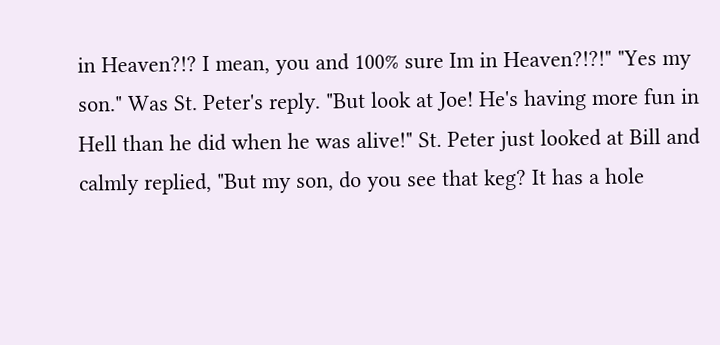in Heaven?!? I mean, you and 100% sure Im in Heaven?!?!" "Yes my son." Was St. Peter's reply. "But look at Joe! He's having more fun in Hell than he did when he was alive!" St. Peter just looked at Bill and calmly replied, "But my son, do you see that keg? It has a hole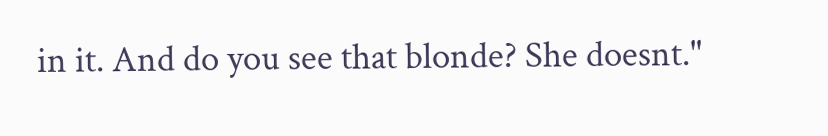in it. And do you see that blonde? She doesnt."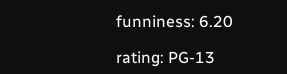funniness: 6.20

rating: PG-13